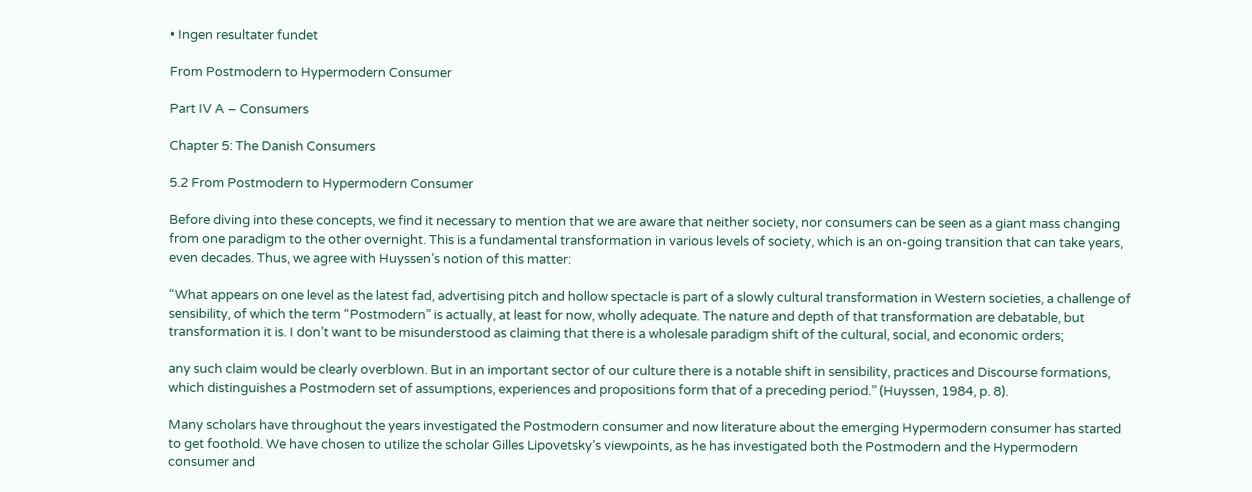• Ingen resultater fundet

From Postmodern to Hypermodern Consumer

Part IV A – Consumers

Chapter 5: The Danish Consumers

5.2 From Postmodern to Hypermodern Consumer

Before diving into these concepts, we find it necessary to mention that we are aware that neither society, nor consumers can be seen as a giant mass changing from one paradigm to the other overnight. This is a fundamental transformation in various levels of society, which is an on-going transition that can take years, even decades. Thus, we agree with Huyssen’s notion of this matter:

“What appears on one level as the latest fad, advertising pitch and hollow spectacle is part of a slowly cultural transformation in Western societies, a challenge of sensibility, of which the term “Postmodern” is actually, at least for now, wholly adequate. The nature and depth of that transformation are debatable, but transformation it is. I don’t want to be misunderstood as claiming that there is a wholesale paradigm shift of the cultural, social, and economic orders;

any such claim would be clearly overblown. But in an important sector of our culture there is a notable shift in sensibility, practices and Discourse formations, which distinguishes a Postmodern set of assumptions, experiences and propositions form that of a preceding period.” (Huyssen, 1984, p. 8).

Many scholars have throughout the years investigated the Postmodern consumer and now literature about the emerging Hypermodern consumer has started to get foothold. We have chosen to utilize the scholar Gilles Lipovetsky’s viewpoints, as he has investigated both the Postmodern and the Hypermodern consumer and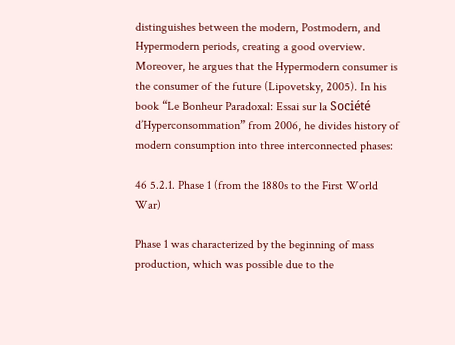distinguishes between the modern, Postmodern, and Hypermodern periods, creating a good overview. Moreover, he argues that the Hypermodern consumer is the consumer of the future (Lipovetsky, 2005). In his book “Le Bonheur Paradoxal: Essai sur la Société d’Hyperconsommation” from 2006, he divides history of modern consumption into three interconnected phases:

46 5.2.1. Phase 1 (from the 1880s to the First World War)

Phase 1 was characterized by the beginning of mass production, which was possible due to the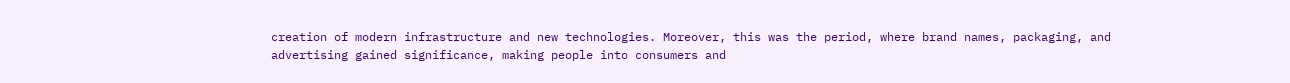creation of modern infrastructure and new technologies. Moreover, this was the period, where brand names, packaging, and advertising gained significance, making people into consumers and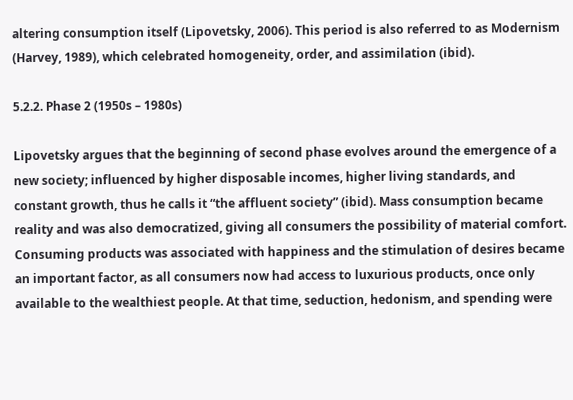altering consumption itself (Lipovetsky, 2006). This period is also referred to as Modernism (Harvey, 1989), which celebrated homogeneity, order, and assimilation (ibid).

5.2.2. Phase 2 (1950s – 1980s)

Lipovetsky argues that the beginning of second phase evolves around the emergence of a new society; influenced by higher disposable incomes, higher living standards, and constant growth, thus he calls it “the affluent society” (ibid). Mass consumption became reality and was also democratized, giving all consumers the possibility of material comfort. Consuming products was associated with happiness and the stimulation of desires became an important factor, as all consumers now had access to luxurious products, once only available to the wealthiest people. At that time, seduction, hedonism, and spending were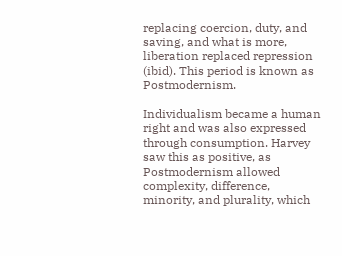replacing coercion, duty, and saving, and what is more, liberation replaced repression (ibid). This period is known as Postmodernism.

Individualism became a human right and was also expressed through consumption. Harvey saw this as positive, as Postmodernism allowed complexity, difference, minority, and plurality, which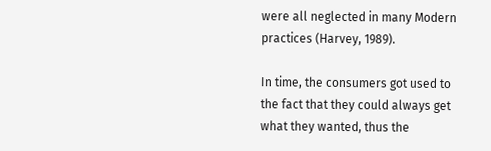were all neglected in many Modern practices (Harvey, 1989).

In time, the consumers got used to the fact that they could always get what they wanted, thus the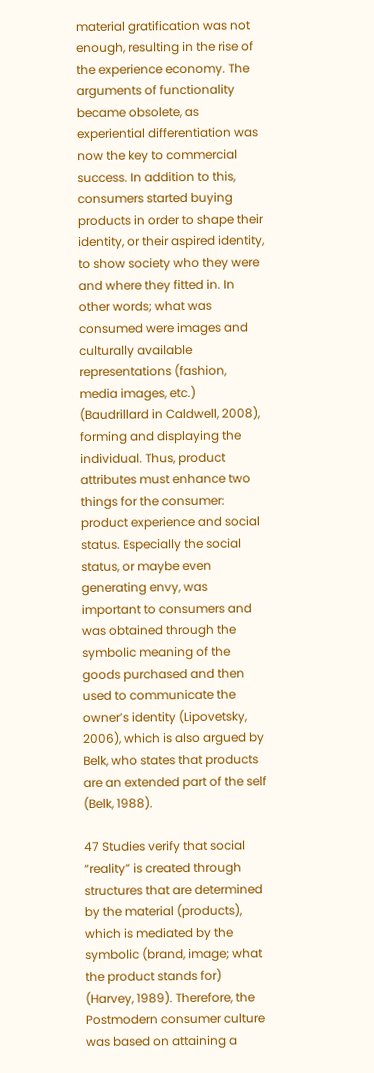material gratification was not enough, resulting in the rise of the experience economy. The arguments of functionality became obsolete, as experiential differentiation was now the key to commercial success. In addition to this, consumers started buying products in order to shape their identity, or their aspired identity, to show society who they were and where they fitted in. In other words; what was consumed were images and culturally available representations (fashion, media images, etc.) (Baudrillard in Caldwell, 2008), forming and displaying the individual. Thus, product attributes must enhance two things for the consumer: product experience and social status. Especially the social status, or maybe even generating envy, was important to consumers and was obtained through the symbolic meaning of the goods purchased and then used to communicate the owner’s identity (Lipovetsky, 2006), which is also argued by Belk, who states that products are an extended part of the self (Belk, 1988).

47 Studies verify that social “reality” is created through structures that are determined by the material (products), which is mediated by the symbolic (brand, image; what the product stands for) (Harvey, 1989). Therefore, the Postmodern consumer culture was based on attaining a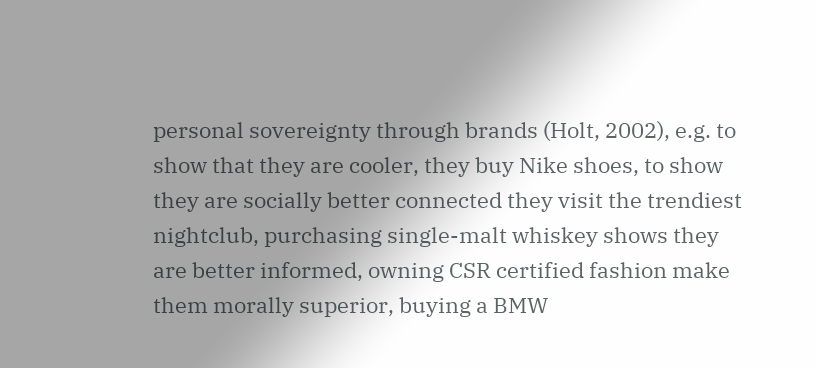personal sovereignty through brands (Holt, 2002), e.g. to show that they are cooler, they buy Nike shoes, to show they are socially better connected they visit the trendiest nightclub, purchasing single-malt whiskey shows they are better informed, owning CSR certified fashion make them morally superior, buying a BMW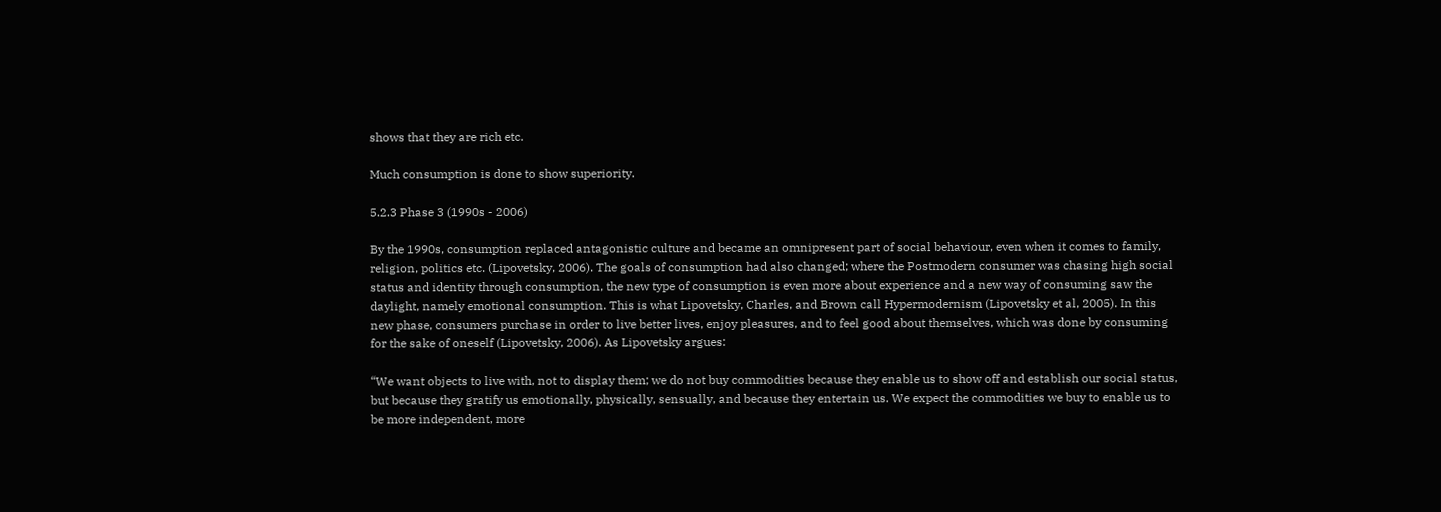shows that they are rich etc.

Much consumption is done to show superiority.

5.2.3 Phase 3 (1990s - 2006)

By the 1990s, consumption replaced antagonistic culture and became an omnipresent part of social behaviour, even when it comes to family, religion, politics etc. (Lipovetsky, 2006). The goals of consumption had also changed; where the Postmodern consumer was chasing high social status and identity through consumption, the new type of consumption is even more about experience and a new way of consuming saw the daylight, namely emotional consumption. This is what Lipovetsky, Charles, and Brown call Hypermodernism (Lipovetsky et al, 2005). In this new phase, consumers purchase in order to live better lives, enjoy pleasures, and to feel good about themselves, which was done by consuming for the sake of oneself (Lipovetsky, 2006). As Lipovetsky argues:

“We want objects to live with, not to display them; we do not buy commodities because they enable us to show off and establish our social status, but because they gratify us emotionally, physically, sensually, and because they entertain us. We expect the commodities we buy to enable us to be more independent, more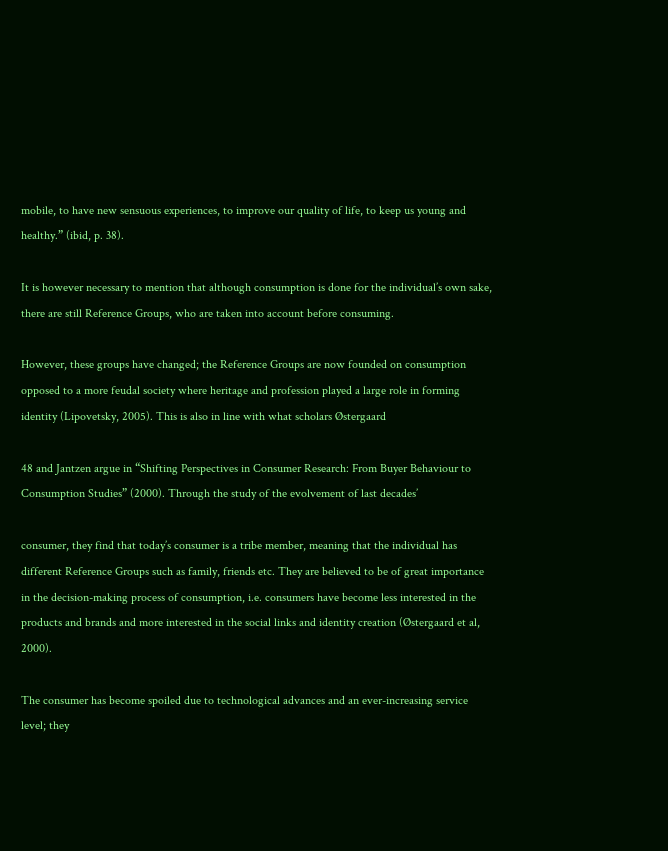mobile, to have new sensuous experiences, to improve our quality of life, to keep us young and healthy.” (ibid, p. 38).

It is however necessary to mention that although consumption is done for the individual’s own sake, there are still Reference Groups, who are taken into account before consuming.

However, these groups have changed; the Reference Groups are now founded on consumption opposed to a more feudal society where heritage and profession played a large role in forming identity (Lipovetsky, 2005). This is also in line with what scholars Østergaard

48 and Jantzen argue in “Shifting Perspectives in Consumer Research: From Buyer Behaviour to Consumption Studies” (2000). Through the study of the evolvement of last decades’

consumer, they find that today’s consumer is a tribe member, meaning that the individual has different Reference Groups such as family, friends etc. They are believed to be of great importance in the decision-making process of consumption, i.e. consumers have become less interested in the products and brands and more interested in the social links and identity creation (Østergaard et al, 2000).

The consumer has become spoiled due to technological advances and an ever-increasing service level; they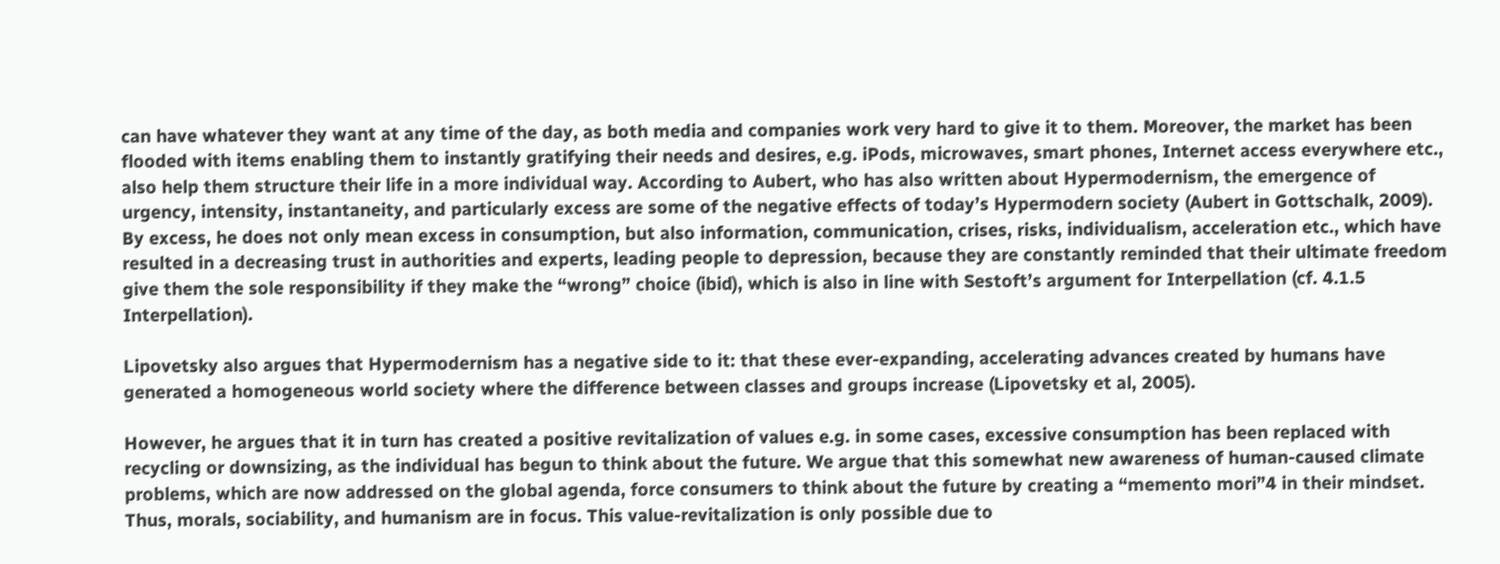can have whatever they want at any time of the day, as both media and companies work very hard to give it to them. Moreover, the market has been flooded with items enabling them to instantly gratifying their needs and desires, e.g. iPods, microwaves, smart phones, Internet access everywhere etc., also help them structure their life in a more individual way. According to Aubert, who has also written about Hypermodernism, the emergence of urgency, intensity, instantaneity, and particularly excess are some of the negative effects of today’s Hypermodern society (Aubert in Gottschalk, 2009). By excess, he does not only mean excess in consumption, but also information, communication, crises, risks, individualism, acceleration etc., which have resulted in a decreasing trust in authorities and experts, leading people to depression, because they are constantly reminded that their ultimate freedom give them the sole responsibility if they make the “wrong” choice (ibid), which is also in line with Sestoft’s argument for Interpellation (cf. 4.1.5 Interpellation).

Lipovetsky also argues that Hypermodernism has a negative side to it: that these ever-expanding, accelerating advances created by humans have generated a homogeneous world society where the difference between classes and groups increase (Lipovetsky et al, 2005).

However, he argues that it in turn has created a positive revitalization of values e.g. in some cases, excessive consumption has been replaced with recycling or downsizing, as the individual has begun to think about the future. We argue that this somewhat new awareness of human-caused climate problems, which are now addressed on the global agenda, force consumers to think about the future by creating a “memento mori”4 in their mindset. Thus, morals, sociability, and humanism are in focus. This value-revitalization is only possible due to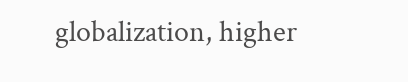globalization, higher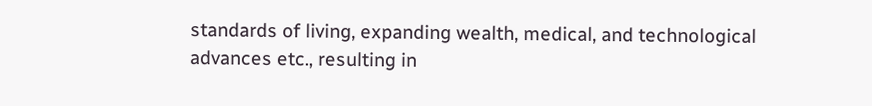standards of living, expanding wealth, medical, and technological advances etc., resulting in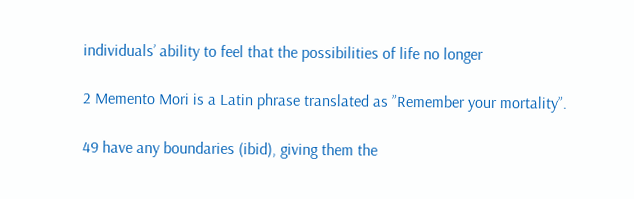individuals’ ability to feel that the possibilities of life no longer

2 Memento Mori is a Latin phrase translated as ”Remember your mortality”.

49 have any boundaries (ibid), giving them the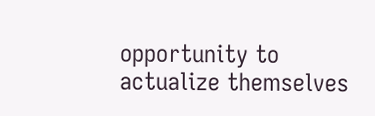opportunity to actualize themselves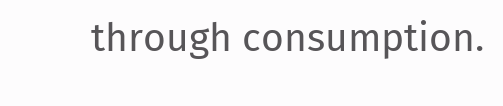through consumption.